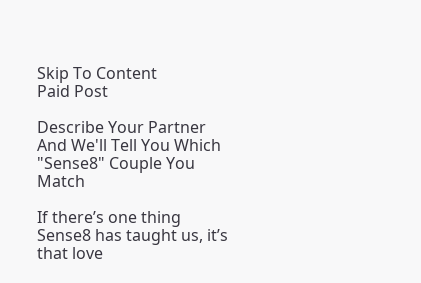Skip To Content
Paid Post

Describe Your Partner And We'll Tell You Which "Sense8" Couple You Match

If there’s one thing Sense8 has taught us, it’s that love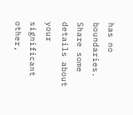has no boundaries. Share some details about your significant other,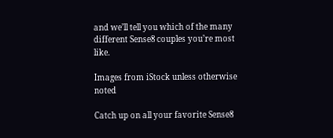and we’ll tell you which of the many different Sense8 couples you’re most like.

Images from iStock unless otherwise noted

Catch up on all your favorite Sense8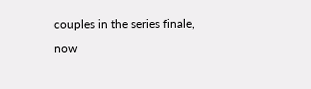couples in the series finale, now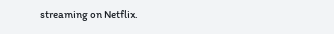streaming on Netflix.